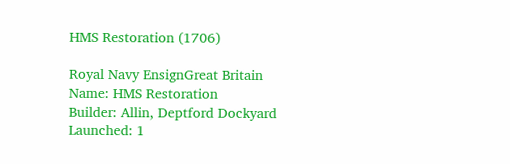HMS Restoration (1706)

Royal Navy EnsignGreat Britain
Name: HMS Restoration
Builder: Allin, Deptford Dockyard
Launched: 1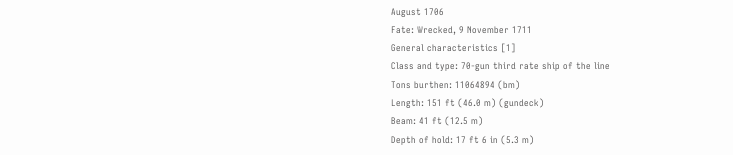August 1706
Fate: Wrecked, 9 November 1711
General characteristics [1]
Class and type: 70-gun third rate ship of the line
Tons burthen: 11064894 (bm)
Length: 151 ft (46.0 m) (gundeck)
Beam: 41 ft (12.5 m)
Depth of hold: 17 ft 6 in (5.3 m)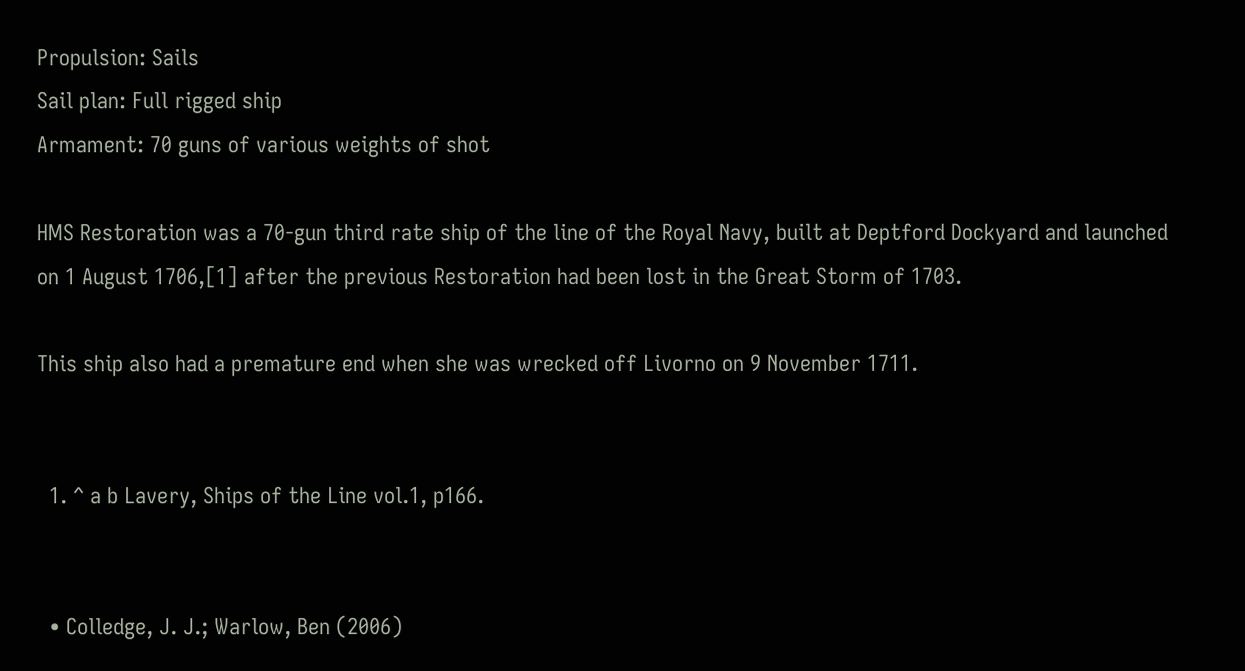Propulsion: Sails
Sail plan: Full rigged ship
Armament: 70 guns of various weights of shot

HMS Restoration was a 70-gun third rate ship of the line of the Royal Navy, built at Deptford Dockyard and launched on 1 August 1706,[1] after the previous Restoration had been lost in the Great Storm of 1703.

This ship also had a premature end when she was wrecked off Livorno on 9 November 1711.


  1. ^ a b Lavery, Ships of the Line vol.1, p166.


  • Colledge, J. J.; Warlow, Ben (2006)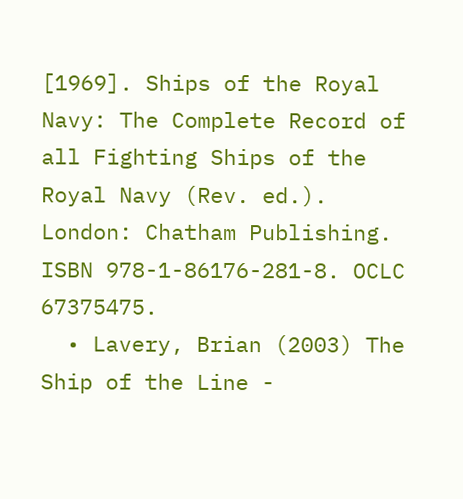[1969]. Ships of the Royal Navy: The Complete Record of all Fighting Ships of the Royal Navy (Rev. ed.). London: Chatham Publishing. ISBN 978-1-86176-281-8. OCLC 67375475.
  • Lavery, Brian (2003) The Ship of the Line -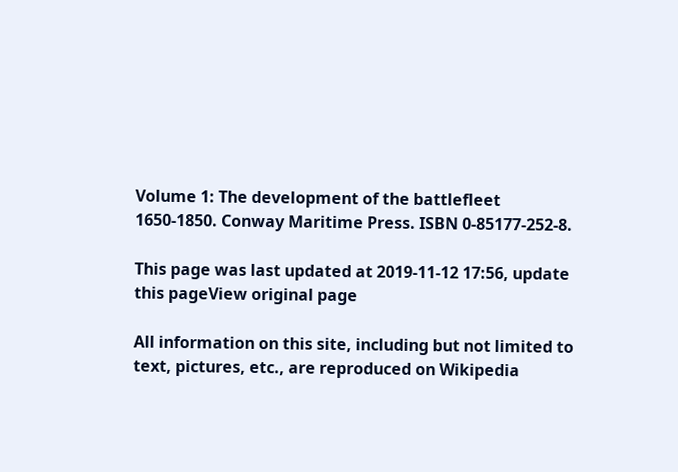Volume 1: The development of the battlefleet 1650-1850. Conway Maritime Press. ISBN 0-85177-252-8.

This page was last updated at 2019-11-12 17:56, update this pageView original page

All information on this site, including but not limited to text, pictures, etc., are reproduced on Wikipedia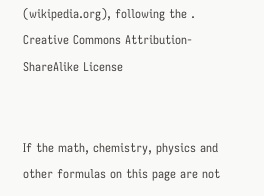(wikipedia.org), following the . Creative Commons Attribution-ShareAlike License


If the math, chemistry, physics and other formulas on this page are not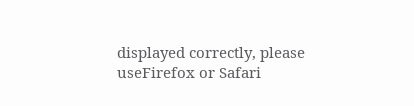displayed correctly, please useFirefox or Safari